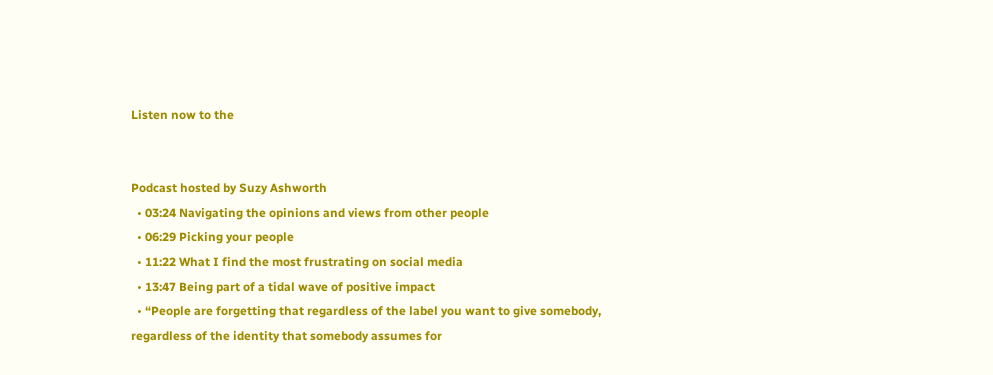Listen now to the


Podcast hosted by Suzy Ashworth
  • 03:24 Navigating the opinions and views from other people
  • 06:29 Picking your people
  • 11:22 What I find the most frustrating on social media
  • 13:47 Being part of a tidal wave of positive impact
  • “People are forgetting that regardless of the label you want to give somebody, regardless of the identity that somebody assumes for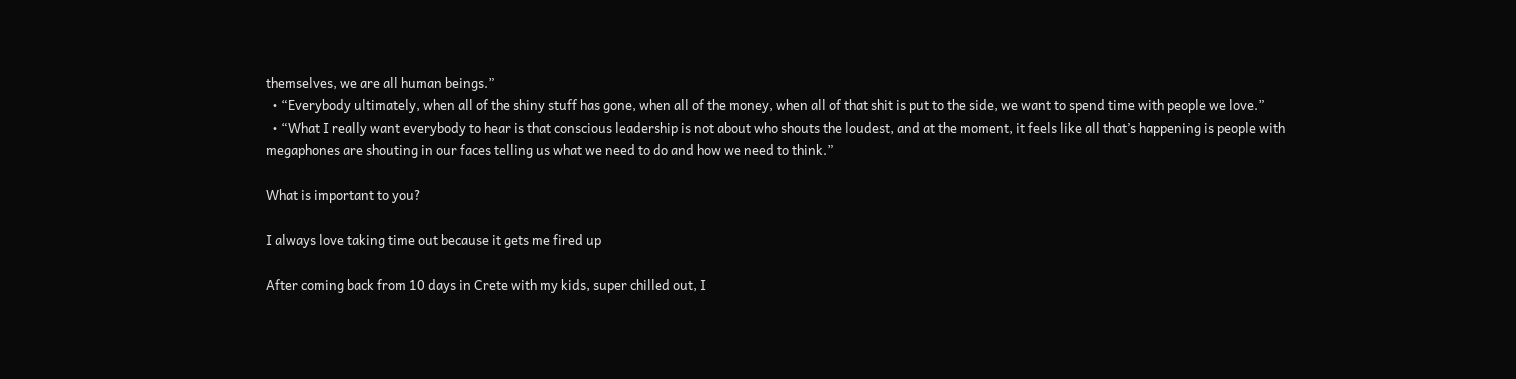themselves, we are all human beings.”
  • “Everybody ultimately, when all of the shiny stuff has gone, when all of the money, when all of that shit is put to the side, we want to spend time with people we love.”
  • “What I really want everybody to hear is that conscious leadership is not about who shouts the loudest, and at the moment, it feels like all that’s happening is people with megaphones are shouting in our faces telling us what we need to do and how we need to think.”

What is important to you?

I always love taking time out because it gets me fired up

After coming back from 10 days in Crete with my kids, super chilled out, I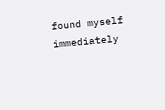found myself immediately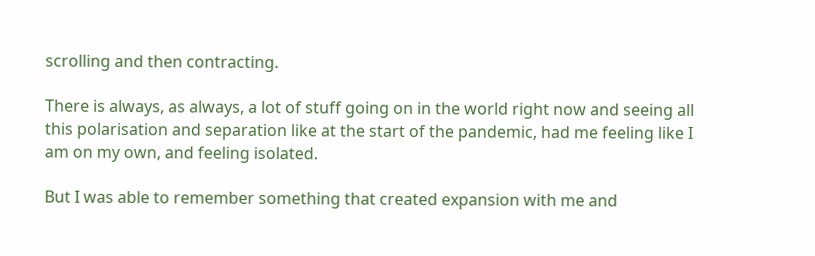scrolling and then contracting.

There is always, as always, a lot of stuff going on in the world right now and seeing all this polarisation and separation like at the start of the pandemic, had me feeling like I am on my own, and feeling isolated.

But I was able to remember something that created expansion with me and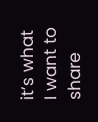it’s what I want to share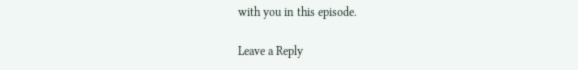with you in this episode.

Leave a Reply